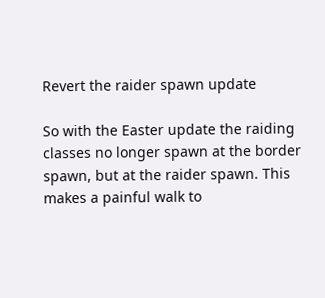Revert the raider spawn update

So with the Easter update the raiding classes no longer spawn at the border spawn, but at the raider spawn. This makes a painful walk to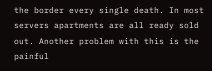the border every single death. In most servers apartments are all ready sold out. Another problem with this is the painful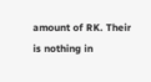amount of RK. Their is nothing in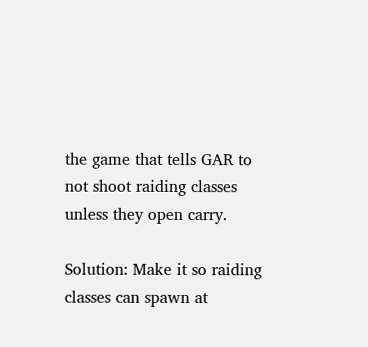the game that tells GAR to not shoot raiding classes unless they open carry.

Solution: Make it so raiding classes can spawn at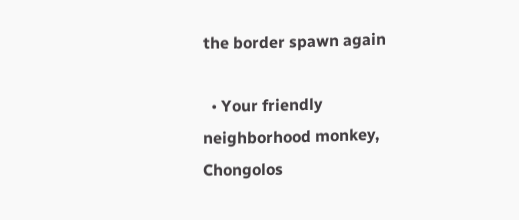the border spawn again

  • Your friendly neighborhood monkey, Chongolos